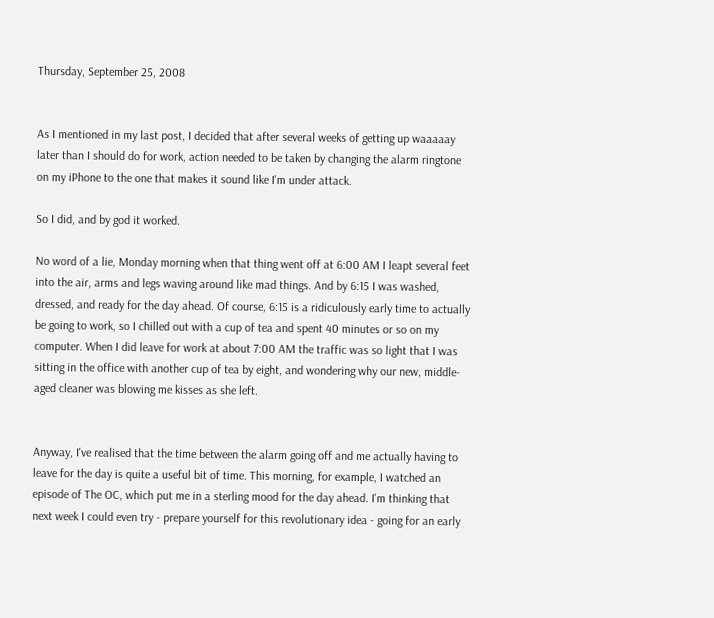Thursday, September 25, 2008


As I mentioned in my last post, I decided that after several weeks of getting up waaaaay later than I should do for work, action needed to be taken by changing the alarm ringtone on my iPhone to the one that makes it sound like I'm under attack.

So I did, and by god it worked.

No word of a lie, Monday morning when that thing went off at 6:00 AM I leapt several feet into the air, arms and legs waving around like mad things. And by 6:15 I was washed, dressed, and ready for the day ahead. Of course, 6:15 is a ridiculously early time to actually be going to work, so I chilled out with a cup of tea and spent 40 minutes or so on my computer. When I did leave for work at about 7:00 AM the traffic was so light that I was sitting in the office with another cup of tea by eight, and wondering why our new, middle-aged cleaner was blowing me kisses as she left.


Anyway, I've realised that the time between the alarm going off and me actually having to leave for the day is quite a useful bit of time. This morning, for example, I watched an episode of The OC, which put me in a sterling mood for the day ahead. I'm thinking that next week I could even try - prepare yourself for this revolutionary idea - going for an early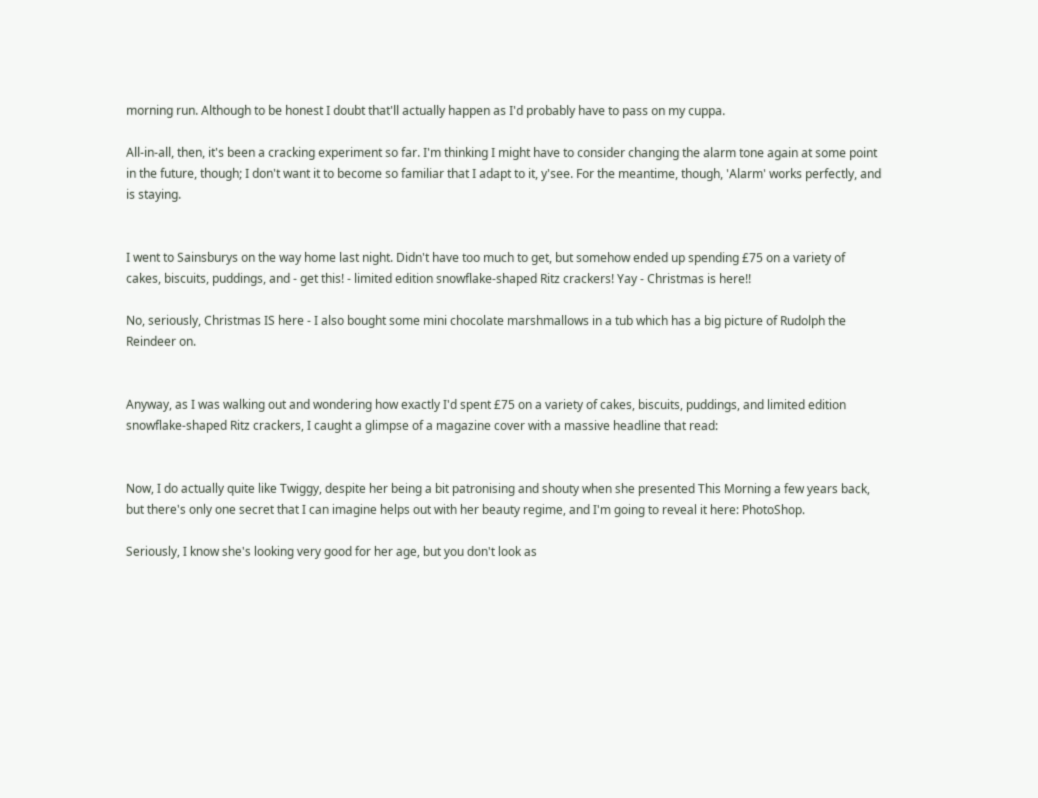morning run. Although to be honest I doubt that'll actually happen as I'd probably have to pass on my cuppa.

All-in-all, then, it's been a cracking experiment so far. I'm thinking I might have to consider changing the alarm tone again at some point in the future, though; I don't want it to become so familiar that I adapt to it, y'see. For the meantime, though, 'Alarm' works perfectly, and is staying.


I went to Sainsburys on the way home last night. Didn't have too much to get, but somehow ended up spending £75 on a variety of cakes, biscuits, puddings, and - get this! - limited edition snowflake-shaped Ritz crackers! Yay - Christmas is here!!

No, seriously, Christmas IS here - I also bought some mini chocolate marshmallows in a tub which has a big picture of Rudolph the Reindeer on.


Anyway, as I was walking out and wondering how exactly I'd spent £75 on a variety of cakes, biscuits, puddings, and limited edition snowflake-shaped Ritz crackers, I caught a glimpse of a magazine cover with a massive headline that read:


Now, I do actually quite like Twiggy, despite her being a bit patronising and shouty when she presented This Morning a few years back, but there's only one secret that I can imagine helps out with her beauty regime, and I'm going to reveal it here: PhotoShop.

Seriously, I know she's looking very good for her age, but you don't look as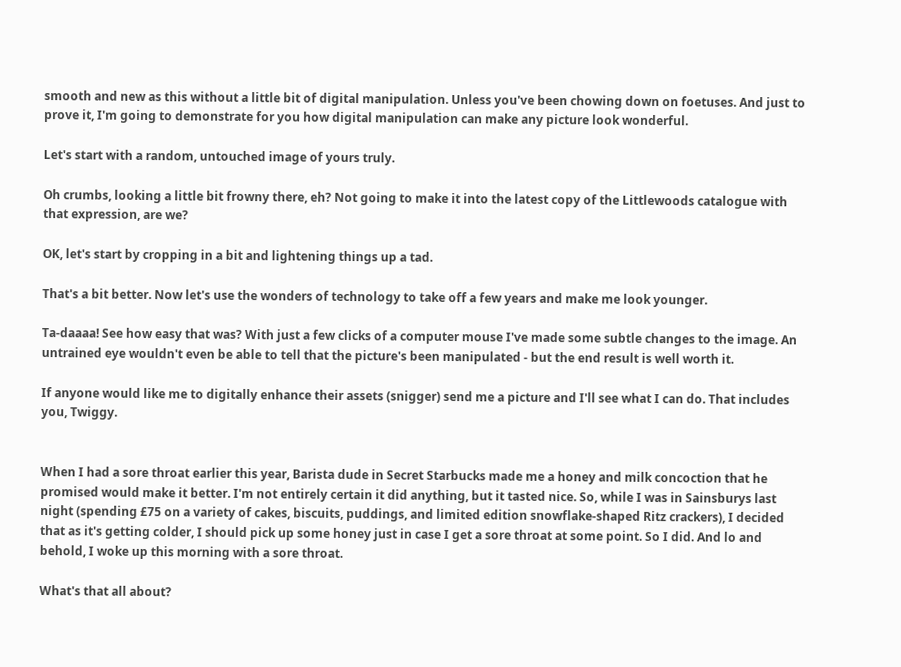smooth and new as this without a little bit of digital manipulation. Unless you've been chowing down on foetuses. And just to prove it, I'm going to demonstrate for you how digital manipulation can make any picture look wonderful.

Let's start with a random, untouched image of yours truly.

Oh crumbs, looking a little bit frowny there, eh? Not going to make it into the latest copy of the Littlewoods catalogue with that expression, are we?

OK, let's start by cropping in a bit and lightening things up a tad.

That's a bit better. Now let's use the wonders of technology to take off a few years and make me look younger.

Ta-daaaa! See how easy that was? With just a few clicks of a computer mouse I've made some subtle changes to the image. An untrained eye wouldn't even be able to tell that the picture's been manipulated - but the end result is well worth it.

If anyone would like me to digitally enhance their assets (snigger) send me a picture and I'll see what I can do. That includes you, Twiggy.


When I had a sore throat earlier this year, Barista dude in Secret Starbucks made me a honey and milk concoction that he promised would make it better. I'm not entirely certain it did anything, but it tasted nice. So, while I was in Sainsburys last night (spending £75 on a variety of cakes, biscuits, puddings, and limited edition snowflake-shaped Ritz crackers), I decided that as it's getting colder, I should pick up some honey just in case I get a sore throat at some point. So I did. And lo and behold, I woke up this morning with a sore throat.

What's that all about?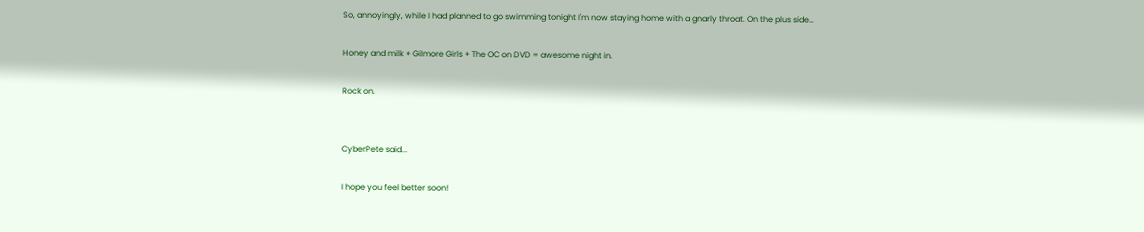So, annoyingly, while I had planned to go swimming tonight I'm now staying home with a gnarly throat. On the plus side…

Honey and milk + Gilmore Girls + The OC on DVD = awesome night in.

Rock on.


CyberPete said...

I hope you feel better soon!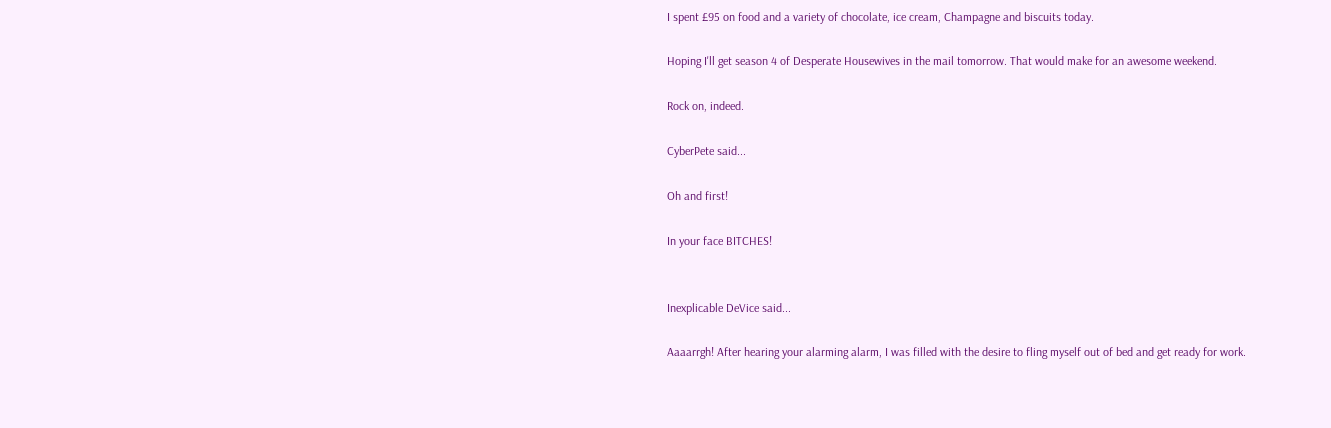I spent £95 on food and a variety of chocolate, ice cream, Champagne and biscuits today.

Hoping I'll get season 4 of Desperate Housewives in the mail tomorrow. That would make for an awesome weekend.

Rock on, indeed.

CyberPete said...

Oh and first!

In your face BITCHES!


Inexplicable DeVice said...

Aaaarrgh! After hearing your alarming alarm, I was filled with the desire to fling myself out of bed and get ready for work.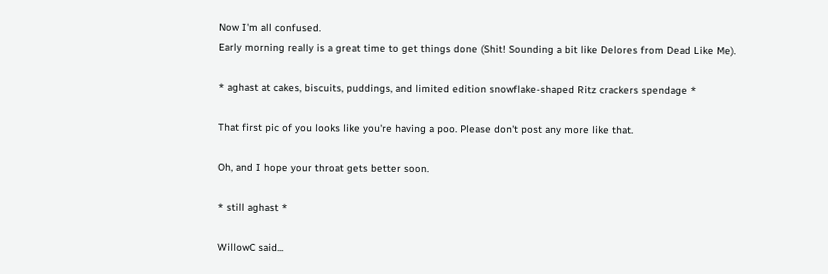Now I'm all confused.
Early morning really is a great time to get things done (Shit! Sounding a bit like Delores from Dead Like Me).

* aghast at cakes, biscuits, puddings, and limited edition snowflake-shaped Ritz crackers spendage *

That first pic of you looks like you're having a poo. Please don't post any more like that.

Oh, and I hope your throat gets better soon.

* still aghast *

WillowC said...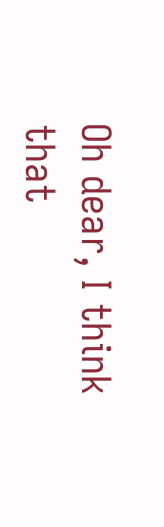Oh dear, I think that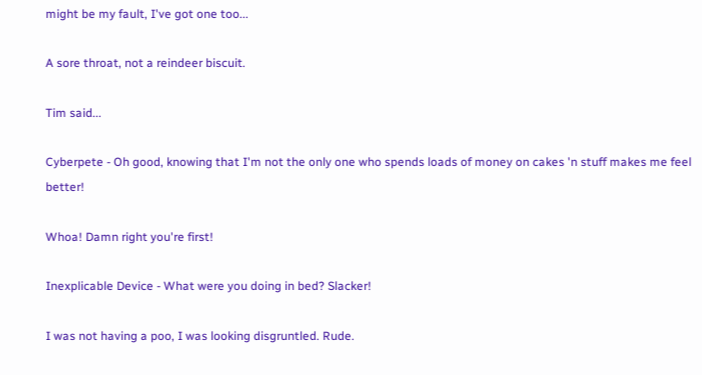might be my fault, I've got one too...

A sore throat, not a reindeer biscuit.

Tim said...

Cyberpete - Oh good, knowing that I'm not the only one who spends loads of money on cakes 'n stuff makes me feel better!

Whoa! Damn right you're first!

Inexplicable Device - What were you doing in bed? Slacker!

I was not having a poo, I was looking disgruntled. Rude.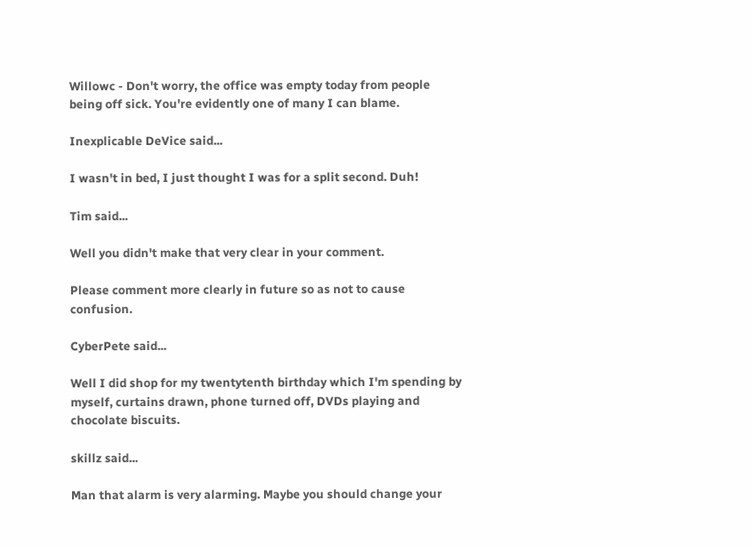Willowc - Don't worry, the office was empty today from people being off sick. You're evidently one of many I can blame.

Inexplicable DeVice said...

I wasn't in bed, I just thought I was for a split second. Duh!

Tim said...

Well you didn't make that very clear in your comment.

Please comment more clearly in future so as not to cause confusion.

CyberPete said...

Well I did shop for my twentytenth birthday which I'm spending by myself, curtains drawn, phone turned off, DVDs playing and chocolate biscuits.

skillz said...

Man that alarm is very alarming. Maybe you should change your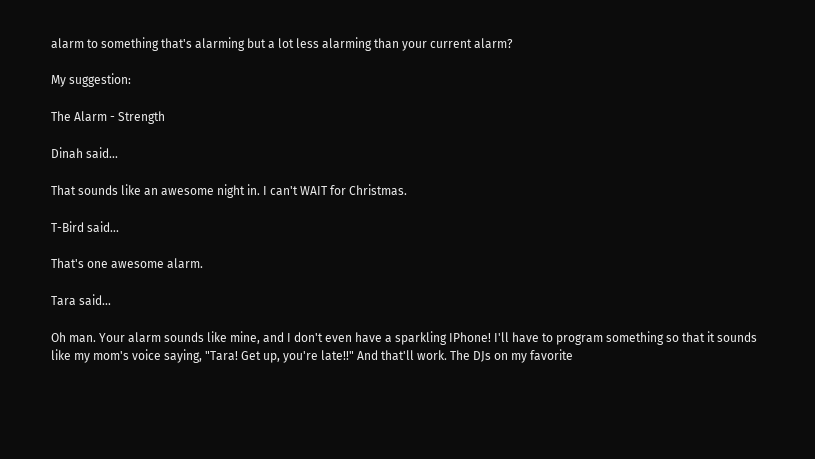alarm to something that's alarming but a lot less alarming than your current alarm?

My suggestion:

The Alarm - Strength

Dinah said...

That sounds like an awesome night in. I can't WAIT for Christmas.

T-Bird said...

That's one awesome alarm.

Tara said...

Oh man. Your alarm sounds like mine, and I don't even have a sparkling IPhone! I'll have to program something so that it sounds like my mom's voice saying, "Tara! Get up, you're late!!" And that'll work. The DJs on my favorite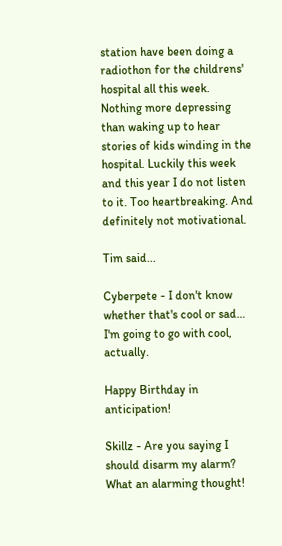station have been doing a radiothon for the childrens' hospital all this week. Nothing more depressing than waking up to hear stories of kids winding in the hospital. Luckily this week and this year I do not listen to it. Too heartbreaking. And definitely not motivational.

Tim said...

Cyberpete - I don't know whether that's cool or sad… I'm going to go with cool, actually.

Happy Birthday in anticipation!

Skillz - Are you saying I should disarm my alarm? What an alarming thought!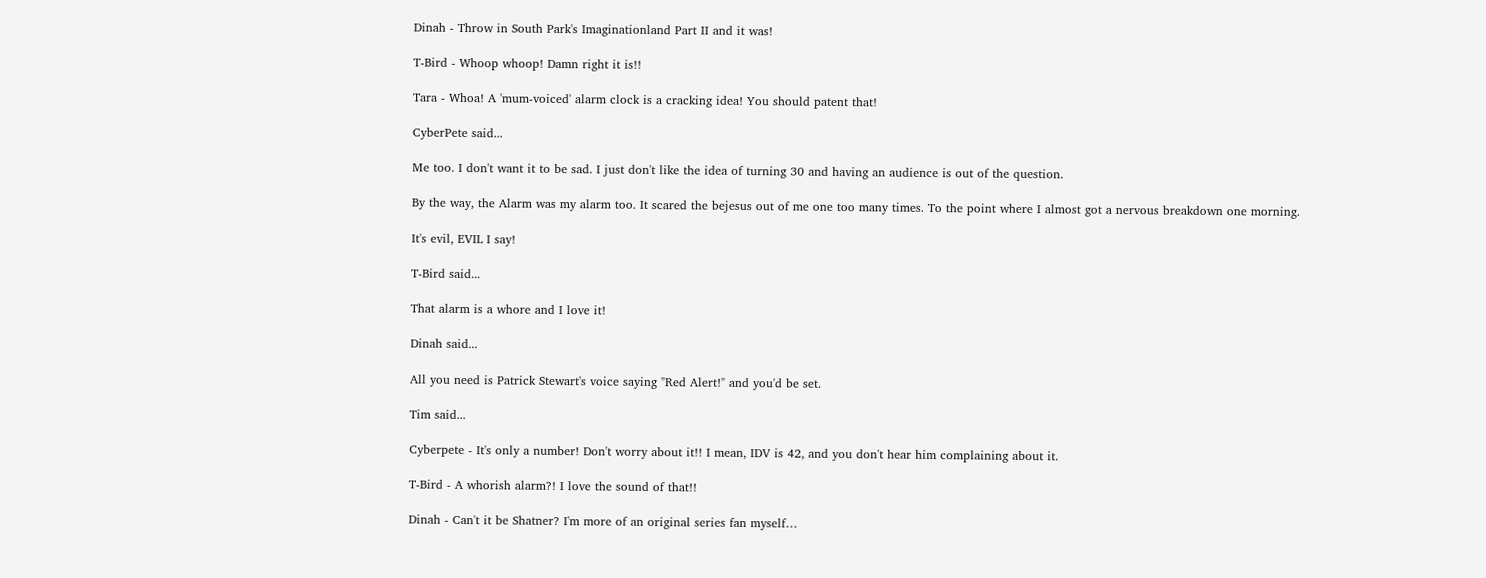Dinah - Throw in South Park's Imaginationland Part II and it was!

T-Bird - Whoop whoop! Damn right it is!!

Tara - Whoa! A 'mum-voiced' alarm clock is a cracking idea! You should patent that!

CyberPete said...

Me too. I don't want it to be sad. I just don't like the idea of turning 30 and having an audience is out of the question.

By the way, the Alarm was my alarm too. It scared the bejesus out of me one too many times. To the point where I almost got a nervous breakdown one morning.

It's evil, EVIL I say!

T-Bird said...

That alarm is a whore and I love it!

Dinah said...

All you need is Patrick Stewart's voice saying "Red Alert!" and you'd be set.

Tim said...

Cyberpete - It's only a number! Don't worry about it!! I mean, IDV is 42, and you don't hear him complaining about it.

T-Bird - A whorish alarm?! I love the sound of that!!

Dinah - Can't it be Shatner? I'm more of an original series fan myself…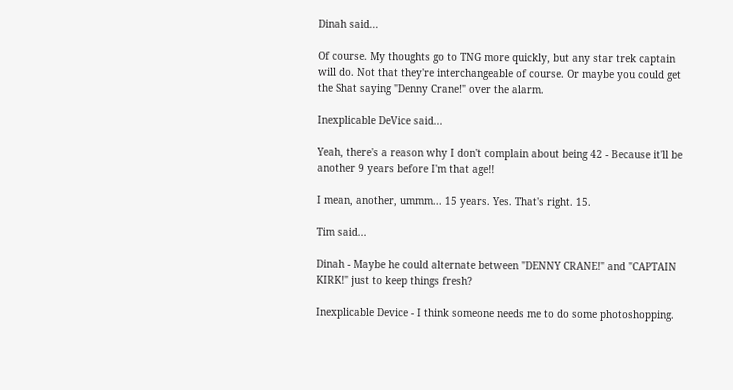Dinah said...

Of course. My thoughts go to TNG more quickly, but any star trek captain will do. Not that they're interchangeable of course. Or maybe you could get the Shat saying "Denny Crane!" over the alarm.

Inexplicable DeVice said...

Yeah, there's a reason why I don't complain about being 42 - Because it'll be another 9 years before I'm that age!!

I mean, another, ummm... 15 years. Yes. That's right. 15.

Tim said...

Dinah - Maybe he could alternate between "DENNY CRANE!" and "CAPTAIN KIRK!" just to keep things fresh?

Inexplicable Device - I think someone needs me to do some photoshopping.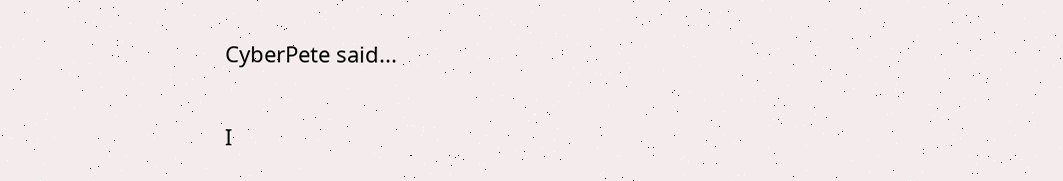CyberPete said...

I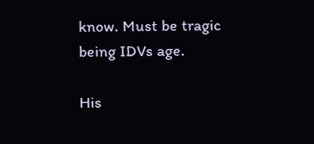know. Must be tragic being IDVs age.

His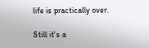life is practically over.

Still it's a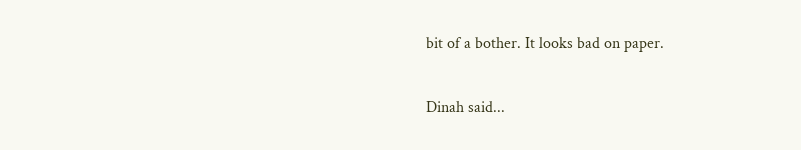bit of a bother. It looks bad on paper.

Dinah said...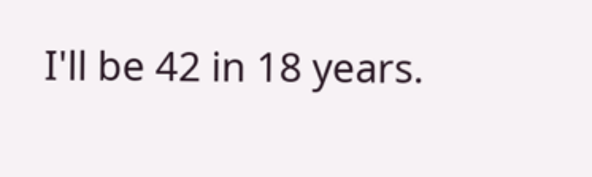I'll be 42 in 18 years.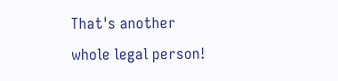That's another whole legal person!